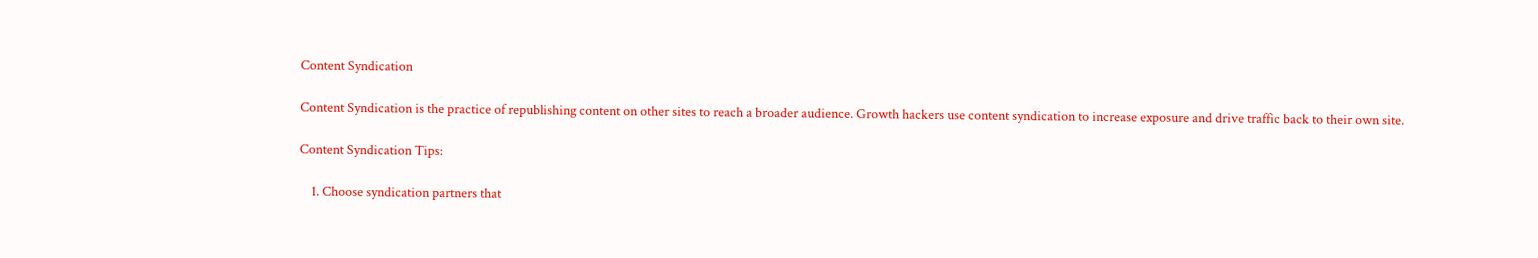Content Syndication

Content Syndication is the practice of republishing content on other sites to reach a broader audience. Growth hackers use content syndication to increase exposure and drive traffic back to their own site.

Content Syndication Tips:

    1. Choose syndication partners that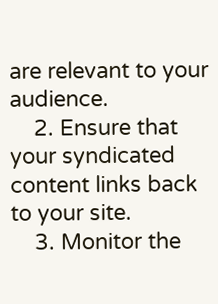are relevant to your audience.
    2. Ensure that your syndicated content links back to your site.
    3. Monitor the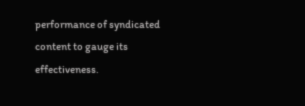performance of syndicated content to gauge its effectiveness.